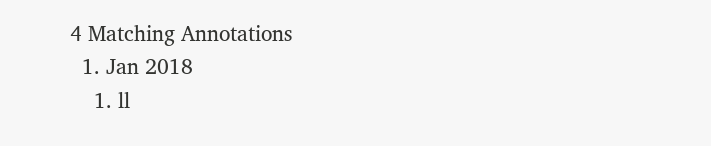4 Matching Annotations
  1. Jan 2018
    1. ll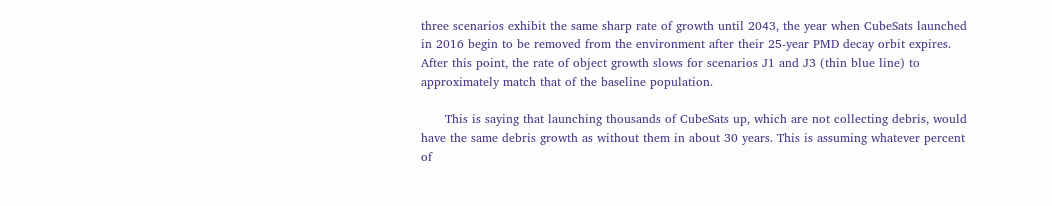three scenarios exhibit the same sharp rate of growth until 2043, the year when CubeSats launched in 2016 begin to be removed from the environment after their 25-year PMD decay orbit expires. After this point, the rate of object growth slows for scenarios J1 and J3 (thin blue line) to approximately match that of the baseline population.

      This is saying that launching thousands of CubeSats up, which are not collecting debris, would have the same debris growth as without them in about 30 years. This is assuming whatever percent of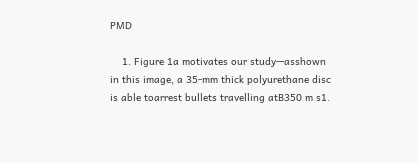PMD

    1. Figure 1a motivates our study—asshown in this image, a 35-mm thick polyurethane disc is able toarrest bullets travelling atB350 m s1.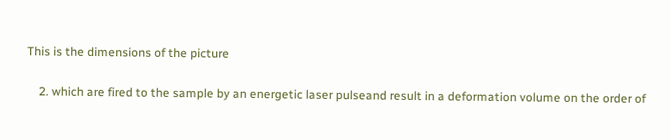This is the dimensions of the picture

    2. which are fired to the sample by an energetic laser pulseand result in a deformation volume on the order of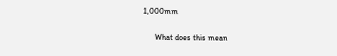1,000mm

      What does this mean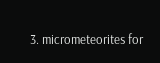3. micrometeorites for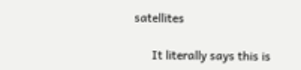satellites

      It literally says this is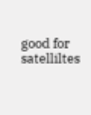good for satelliltes